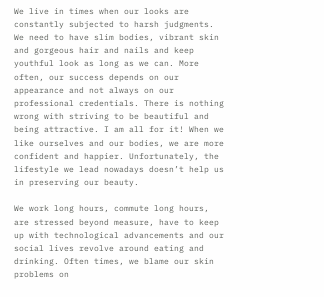We live in times when our looks are constantly subjected to harsh judgments. We need to have slim bodies, vibrant skin and gorgeous hair and nails and keep youthful look as long as we can. More often, our success depends on our appearance and not always on our professional credentials. There is nothing wrong with striving to be beautiful and being attractive. I am all for it! When we like ourselves and our bodies, we are more confident and happier. Unfortunately, the lifestyle we lead nowadays doesn’t help us in preserving our beauty.

We work long hours, commute long hours, are stressed beyond measure, have to keep up with technological advancements and our social lives revolve around eating and drinking. Often times, we blame our skin problems on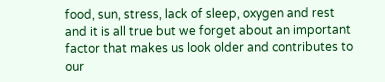food, sun, stress, lack of sleep, oxygen and rest and it is all true but we forget about an important factor that makes us look older and contributes to our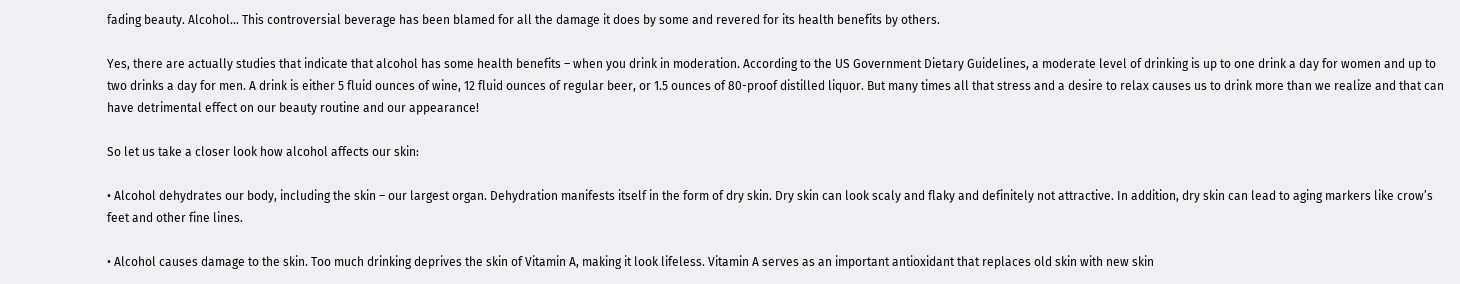fading beauty. Alcohol… This controversial beverage has been blamed for all the damage it does by some and revered for its health benefits by others.

Yes, there are actually studies that indicate that alcohol has some health benefits – when you drink in moderation. According to the US Government Dietary Guidelines, a moderate level of drinking is up to one drink a day for women and up to two drinks a day for men. A drink is either 5 fluid ounces of wine, 12 fluid ounces of regular beer, or 1.5 ounces of 80-proof distilled liquor. But many times all that stress and a desire to relax causes us to drink more than we realize and that can have detrimental effect on our beauty routine and our appearance!

So let us take a closer look how alcohol affects our skin:

• Alcohol dehydrates our body, including the skin – our largest organ. Dehydration manifests itself in the form of dry skin. Dry skin can look scaly and flaky and definitely not attractive. In addition, dry skin can lead to aging markers like crow’s feet and other fine lines.

• Alcohol causes damage to the skin. Too much drinking deprives the skin of Vitamin A, making it look lifeless. Vitamin A serves as an important antioxidant that replaces old skin with new skin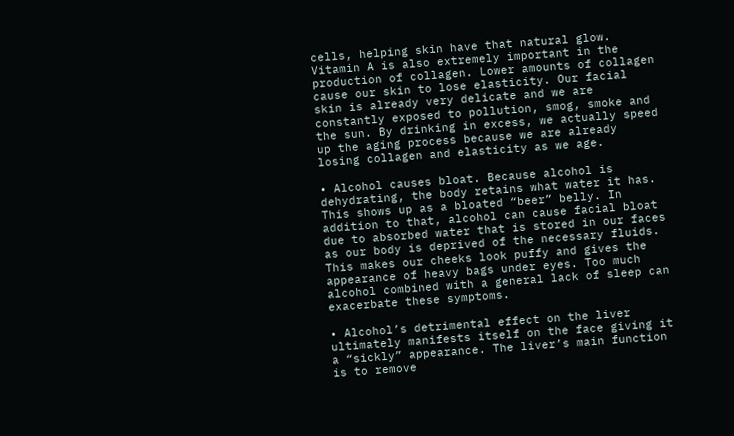cells, helping skin have that natural glow. Vitamin A is also extremely important in the production of collagen. Lower amounts of collagen cause our skin to lose elasticity. Our facial skin is already very delicate and we are constantly exposed to pollution, smog, smoke and the sun. By drinking in excess, we actually speed up the aging process because we are already losing collagen and elasticity as we age.

• Alcohol causes bloat. Because alcohol is dehydrating, the body retains what water it has. This shows up as a bloated “beer” belly. In addition to that, alcohol can cause facial bloat due to absorbed water that is stored in our faces as our body is deprived of the necessary fluids. This makes our cheeks look puffy and gives the appearance of heavy bags under eyes. Too much alcohol combined with a general lack of sleep can exacerbate these symptoms.

• Alcohol’s detrimental effect on the liver ultimately manifests itself on the face giving it a “sickly” appearance. The liver’s main function is to remove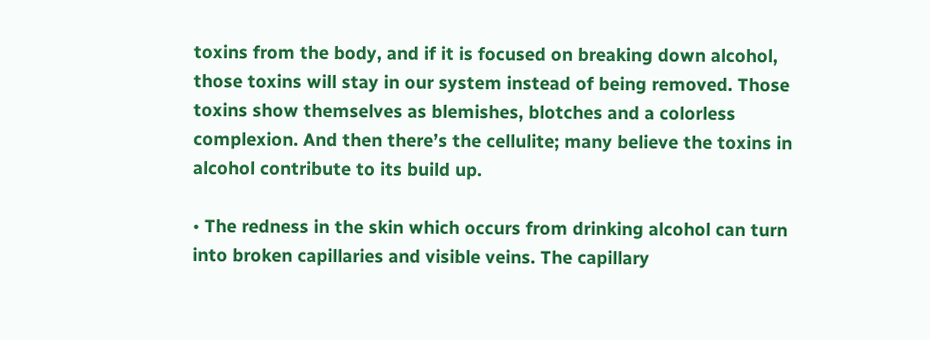toxins from the body, and if it is focused on breaking down alcohol, those toxins will stay in our system instead of being removed. Those toxins show themselves as blemishes, blotches and a colorless complexion. And then there’s the cellulite; many believe the toxins in alcohol contribute to its build up.

• The redness in the skin which occurs from drinking alcohol can turn into broken capillaries and visible veins. The capillary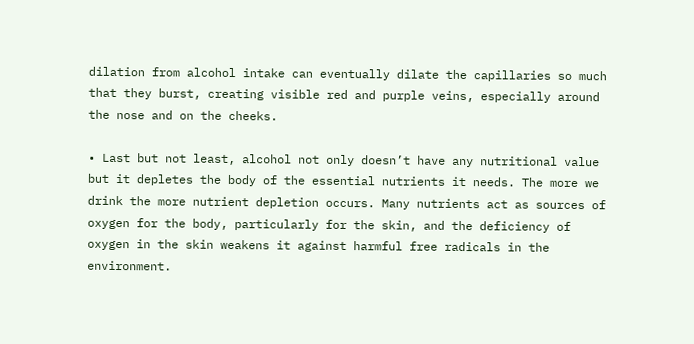dilation from alcohol intake can eventually dilate the capillaries so much that they burst, creating visible red and purple veins, especially around the nose and on the cheeks.

• Last but not least, alcohol not only doesn’t have any nutritional value but it depletes the body of the essential nutrients it needs. The more we drink the more nutrient depletion occurs. Many nutrients act as sources of oxygen for the body, particularly for the skin, and the deficiency of oxygen in the skin weakens it against harmful free radicals in the environment.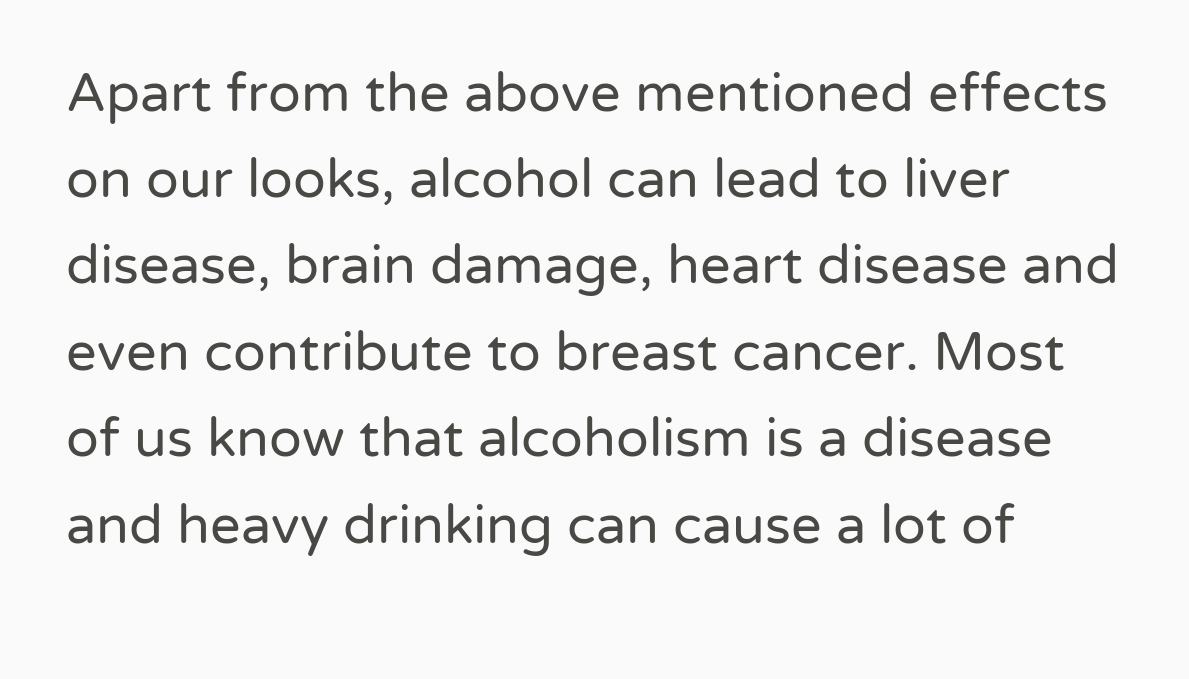Apart from the above mentioned effects on our looks, alcohol can lead to liver disease, brain damage, heart disease and even contribute to breast cancer. Most of us know that alcoholism is a disease and heavy drinking can cause a lot of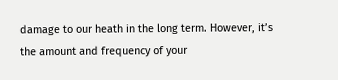damage to our heath in the long term. However, it’s the amount and frequency of your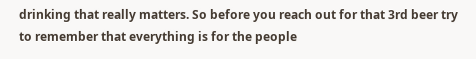drinking that really matters. So before you reach out for that 3rd beer try to remember that everything is for the people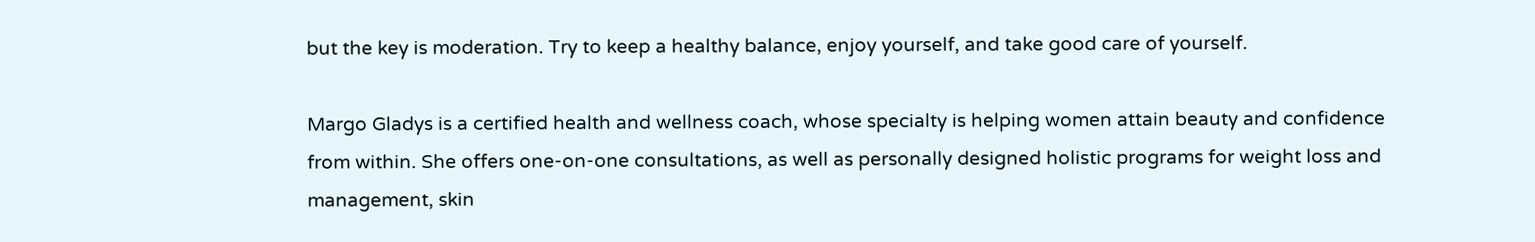but the key is moderation. Try to keep a healthy balance, enjoy yourself, and take good care of yourself.

Margo Gladys is a certified health and wellness coach, whose specialty is helping women attain beauty and confidence from within. She offers one-on-one consultations, as well as personally designed holistic programs for weight loss and management, skin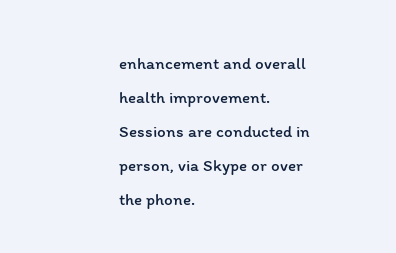enhancement and overall health improvement. Sessions are conducted in person, via Skype or over the phone.